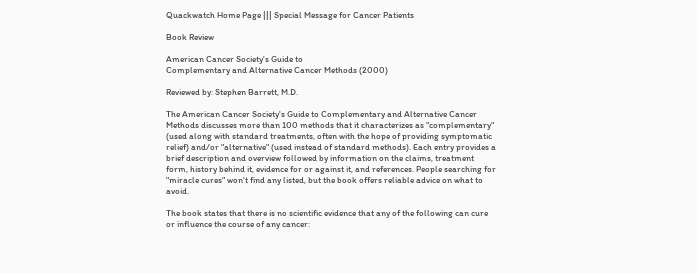Quackwatch Home Page ||| Special Message for Cancer Patients

Book Review

American Cancer Society's Guide to
Complementary and Alternative Cancer Methods (2000)

Reviewed by: Stephen Barrett, M.D.

The American Cancer Society's Guide to Complementary and Alternative Cancer Methods discusses more than 100 methods that it characterizes as "complementary" (used along with standard treatments, often with the hope of providing symptomatic relief) and/or "alternative" (used instead of standard methods). Each entry provides a brief description and overview followed by information on the claims, treatment form, history behind it, evidence for or against it, and references. People searching for "miracle cures" won't find any listed, but the book offers reliable advice on what to avoid.

The book states that there is no scientific evidence that any of the following can cure or influence the course of any cancer: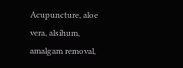Acupuncture, aloe vera, alsihum, amalgam removal,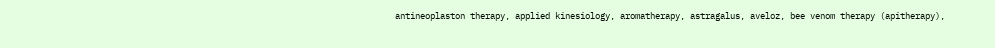antineoplaston therapy, applied kinesiology, aromatherapy, astragalus, aveloz, bee venom therapy (apitherapy),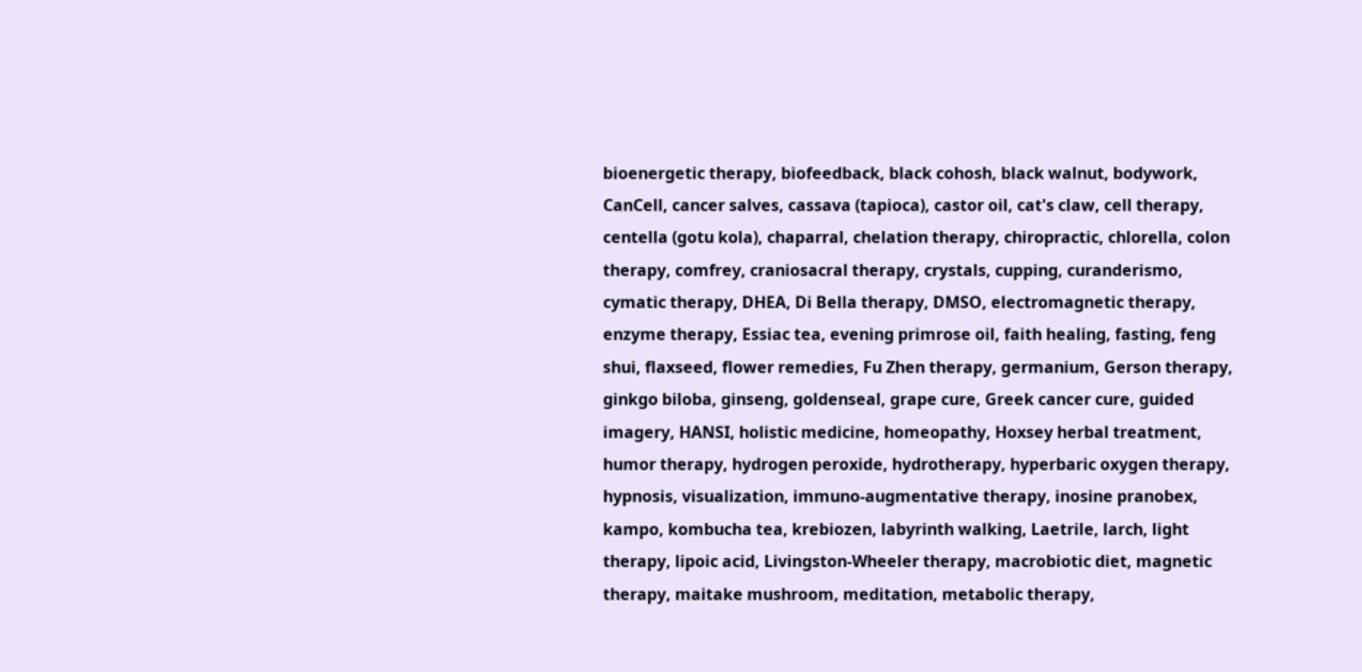bioenergetic therapy, biofeedback, black cohosh, black walnut, bodywork, CanCell, cancer salves, cassava (tapioca), castor oil, cat's claw, cell therapy, centella (gotu kola), chaparral, chelation therapy, chiropractic, chlorella, colon therapy, comfrey, craniosacral therapy, crystals, cupping, curanderismo, cymatic therapy, DHEA, Di Bella therapy, DMSO, electromagnetic therapy, enzyme therapy, Essiac tea, evening primrose oil, faith healing, fasting, feng shui, flaxseed, flower remedies, Fu Zhen therapy, germanium, Gerson therapy, ginkgo biloba, ginseng, goldenseal, grape cure, Greek cancer cure, guided imagery, HANSI, holistic medicine, homeopathy, Hoxsey herbal treatment, humor therapy, hydrogen peroxide, hydrotherapy, hyperbaric oxygen therapy, hypnosis, visualization, immuno-augmentative therapy, inosine pranobex, kampo, kombucha tea, krebiozen, labyrinth walking, Laetrile, larch, light therapy, lipoic acid, Livingston-Wheeler therapy, macrobiotic diet, magnetic therapy, maitake mushroom, meditation, metabolic therapy,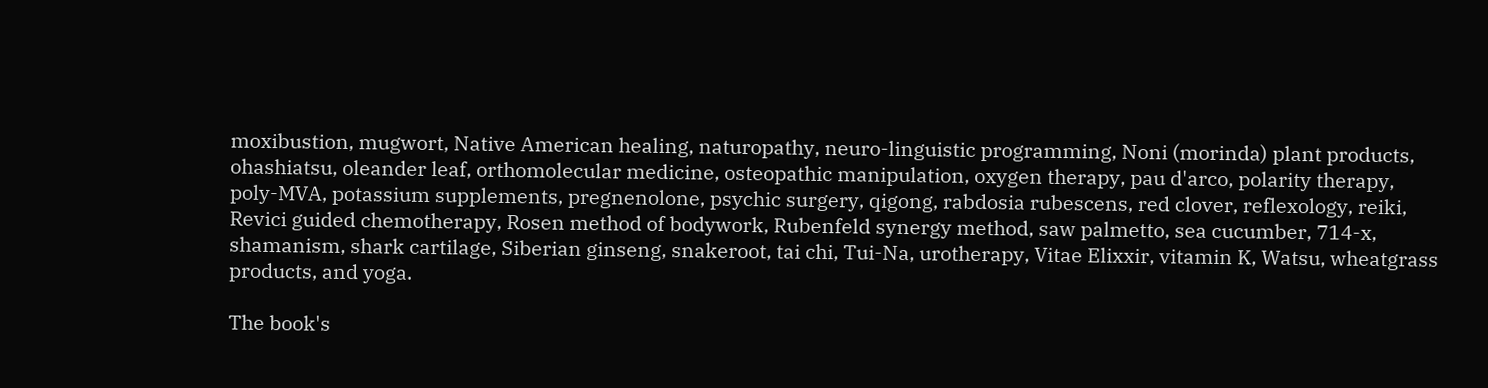moxibustion, mugwort, Native American healing, naturopathy, neuro-linguistic programming, Noni (morinda) plant products, ohashiatsu, oleander leaf, orthomolecular medicine, osteopathic manipulation, oxygen therapy, pau d'arco, polarity therapy, poly-MVA, potassium supplements, pregnenolone, psychic surgery, qigong, rabdosia rubescens, red clover, reflexology, reiki, Revici guided chemotherapy, Rosen method of bodywork, Rubenfeld synergy method, saw palmetto, sea cucumber, 714-x, shamanism, shark cartilage, Siberian ginseng, snakeroot, tai chi, Tui-Na, urotherapy, Vitae Elixxir, vitamin K, Watsu, wheatgrass products, and yoga.

The book's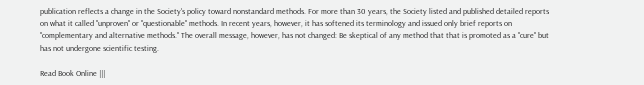publication reflects a change in the Society's policy toward nonstandard methods. For more than 30 years, the Society listed and published detailed reports on what it called "unproven" or "questionable" methods. In recent years, however, it has softened its terminology and issued only brief reports on "complementary and alternative methods." The overall message, however, has not changed: Be skeptical of any method that that is promoted as a "cure" but has not undergone scientific testing.

Read Book Online |||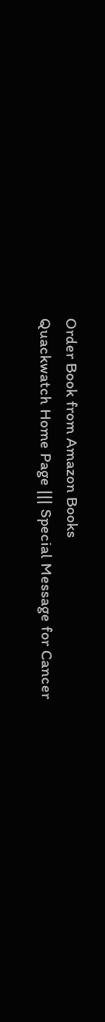Order Book from Amazon Books
Quackwatch Home Page ||| Special Message for Cancer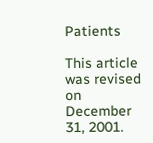Patients

This article was revised on December 31, 2001.